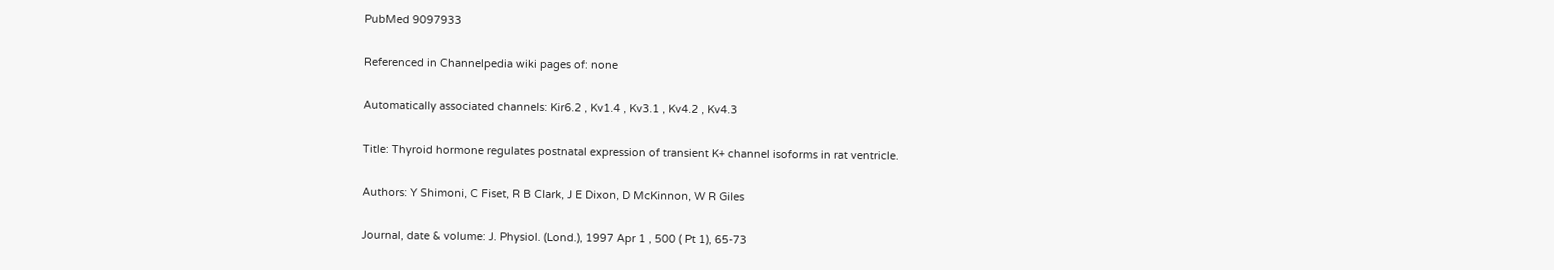PubMed 9097933

Referenced in Channelpedia wiki pages of: none

Automatically associated channels: Kir6.2 , Kv1.4 , Kv3.1 , Kv4.2 , Kv4.3

Title: Thyroid hormone regulates postnatal expression of transient K+ channel isoforms in rat ventricle.

Authors: Y Shimoni, C Fiset, R B Clark, J E Dixon, D McKinnon, W R Giles

Journal, date & volume: J. Physiol. (Lond.), 1997 Apr 1 , 500 ( Pt 1), 65-73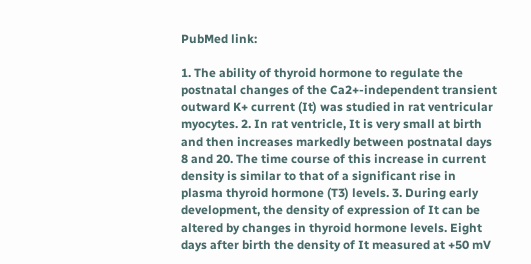PubMed link:

1. The ability of thyroid hormone to regulate the postnatal changes of the Ca2+-independent transient outward K+ current (It) was studied in rat ventricular myocytes. 2. In rat ventricle, It is very small at birth and then increases markedly between postnatal days 8 and 20. The time course of this increase in current density is similar to that of a significant rise in plasma thyroid hormone (T3) levels. 3. During early development, the density of expression of It can be altered by changes in thyroid hormone levels. Eight days after birth the density of It measured at +50 mV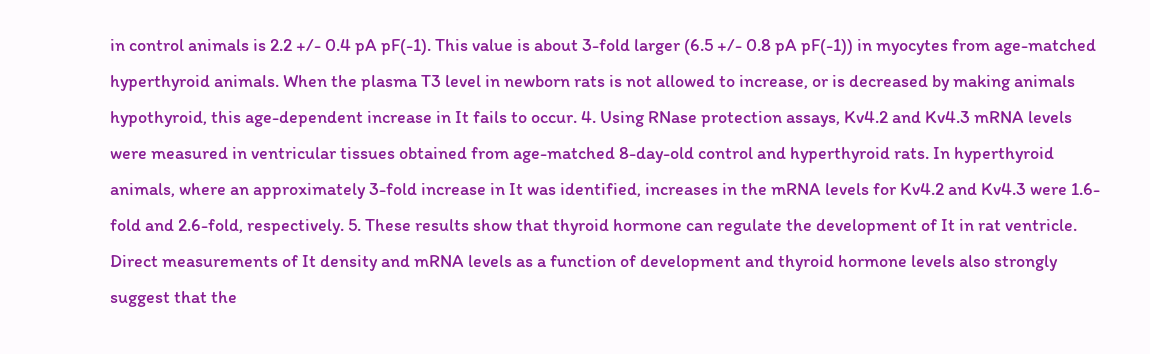in control animals is 2.2 +/- 0.4 pA pF(-1). This value is about 3-fold larger (6.5 +/- 0.8 pA pF(-1)) in myocytes from age-matched hyperthyroid animals. When the plasma T3 level in newborn rats is not allowed to increase, or is decreased by making animals hypothyroid, this age-dependent increase in It fails to occur. 4. Using RNase protection assays, Kv4.2 and Kv4.3 mRNA levels were measured in ventricular tissues obtained from age-matched 8-day-old control and hyperthyroid rats. In hyperthyroid animals, where an approximately 3-fold increase in It was identified, increases in the mRNA levels for Kv4.2 and Kv4.3 were 1.6-fold and 2.6-fold, respectively. 5. These results show that thyroid hormone can regulate the development of It in rat ventricle. Direct measurements of It density and mRNA levels as a function of development and thyroid hormone levels also strongly suggest that the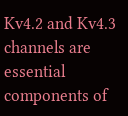Kv4.2 and Kv4.3 channels are essential components of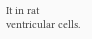It in rat ventricular cells.